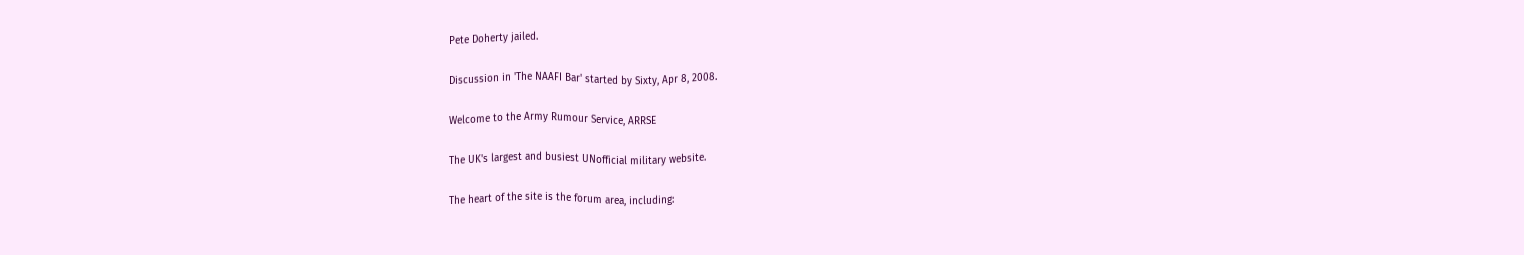Pete Doherty jailed.

Discussion in 'The NAAFI Bar' started by Sixty, Apr 8, 2008.

Welcome to the Army Rumour Service, ARRSE

The UK's largest and busiest UNofficial military website.

The heart of the site is the forum area, including: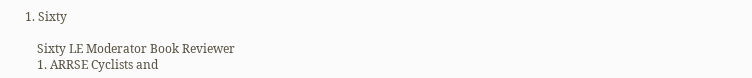1. Sixty

    Sixty LE Moderator Book Reviewer
    1. ARRSE Cyclists and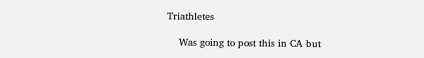Triathletes

    Was going to post this in CA but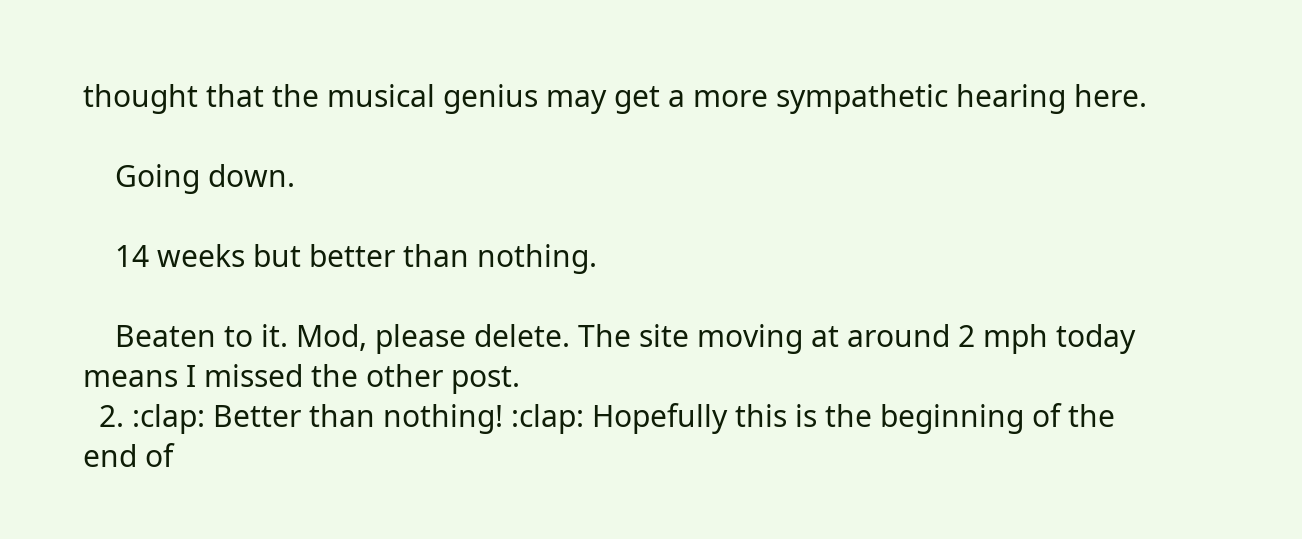thought that the musical genius may get a more sympathetic hearing here.

    Going down.

    14 weeks but better than nothing.

    Beaten to it. Mod, please delete. The site moving at around 2 mph today means I missed the other post.
  2. :clap: Better than nothing! :clap: Hopefully this is the beginning of the end of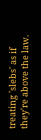treating 'slebs' as if they're above the law.